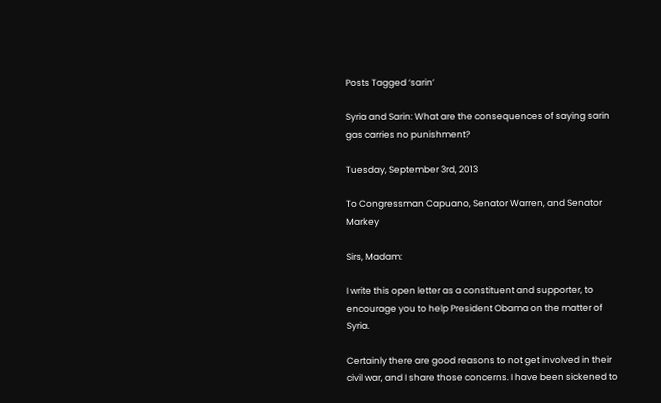Posts Tagged ‘sarin’

Syria and Sarin: What are the consequences of saying sarin gas carries no punishment?

Tuesday, September 3rd, 2013

To Congressman Capuano, Senator Warren, and Senator Markey

Sirs, Madam:

I write this open letter as a constituent and supporter, to encourage you to help President Obama on the matter of Syria.

Certainly there are good reasons to not get involved in their civil war, and I share those concerns. I have been sickened to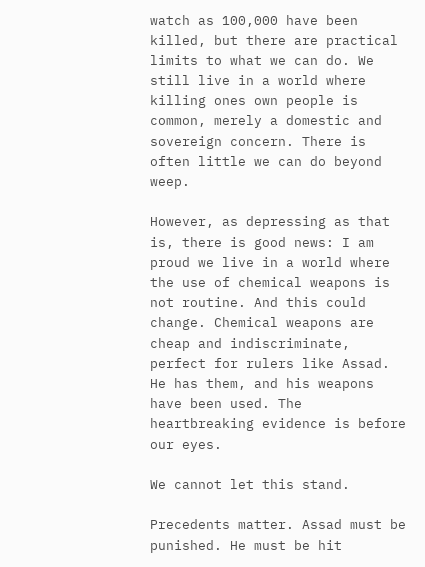watch as 100,000 have been killed, but there are practical limits to what we can do. We still live in a world where killing ones own people is common, merely a domestic and sovereign concern. There is often little we can do beyond weep.

However, as depressing as that is, there is good news: I am proud we live in a world where the use of chemical weapons is not routine. And this could change. Chemical weapons are cheap and indiscriminate, perfect for rulers like Assad. He has them, and his weapons have been used. The heartbreaking evidence is before our eyes.

We cannot let this stand.

Precedents matter. Assad must be punished. He must be hit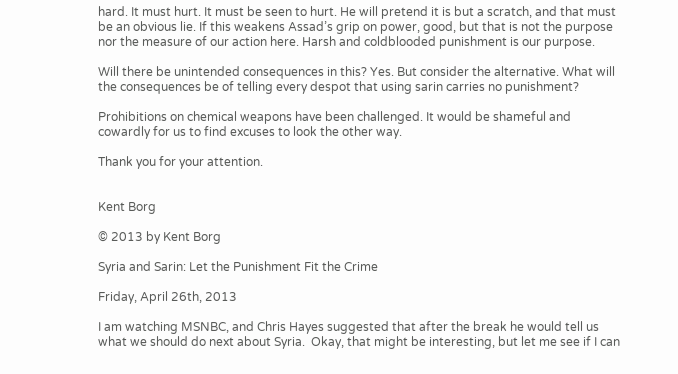hard. It must hurt. It must be seen to hurt. He will pretend it is but a scratch, and that must be an obvious lie. If this weakens Assad’s grip on power, good, but that is not the purpose nor the measure of our action here. Harsh and coldblooded punishment is our purpose.

Will there be unintended consequences in this? Yes. But consider the alternative. What will the consequences be of telling every despot that using sarin carries no punishment?

Prohibitions on chemical weapons have been challenged. It would be shameful and cowardly for us to find excuses to look the other way.

Thank you for your attention.


Kent Borg

© 2013 by Kent Borg

Syria and Sarin: Let the Punishment Fit the Crime

Friday, April 26th, 2013

I am watching MSNBC, and Chris Hayes suggested that after the break he would tell us what we should do next about Syria.  Okay, that might be interesting, but let me see if I can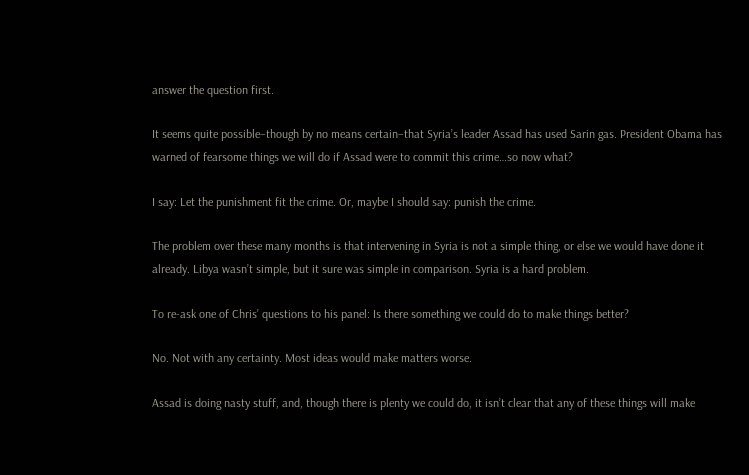answer the question first.

It seems quite possible–though by no means certain–that Syria’s leader Assad has used Sarin gas. President Obama has warned of fearsome things we will do if Assad were to commit this crime…so now what?

I say: Let the punishment fit the crime. Or, maybe I should say: punish the crime.

The problem over these many months is that intervening in Syria is not a simple thing, or else we would have done it already. Libya wasn’t simple, but it sure was simple in comparison. Syria is a hard problem.

To re-ask one of Chris’ questions to his panel: Is there something we could do to make things better?

No. Not with any certainty. Most ideas would make matters worse.

Assad is doing nasty stuff, and, though there is plenty we could do, it isn’t clear that any of these things will make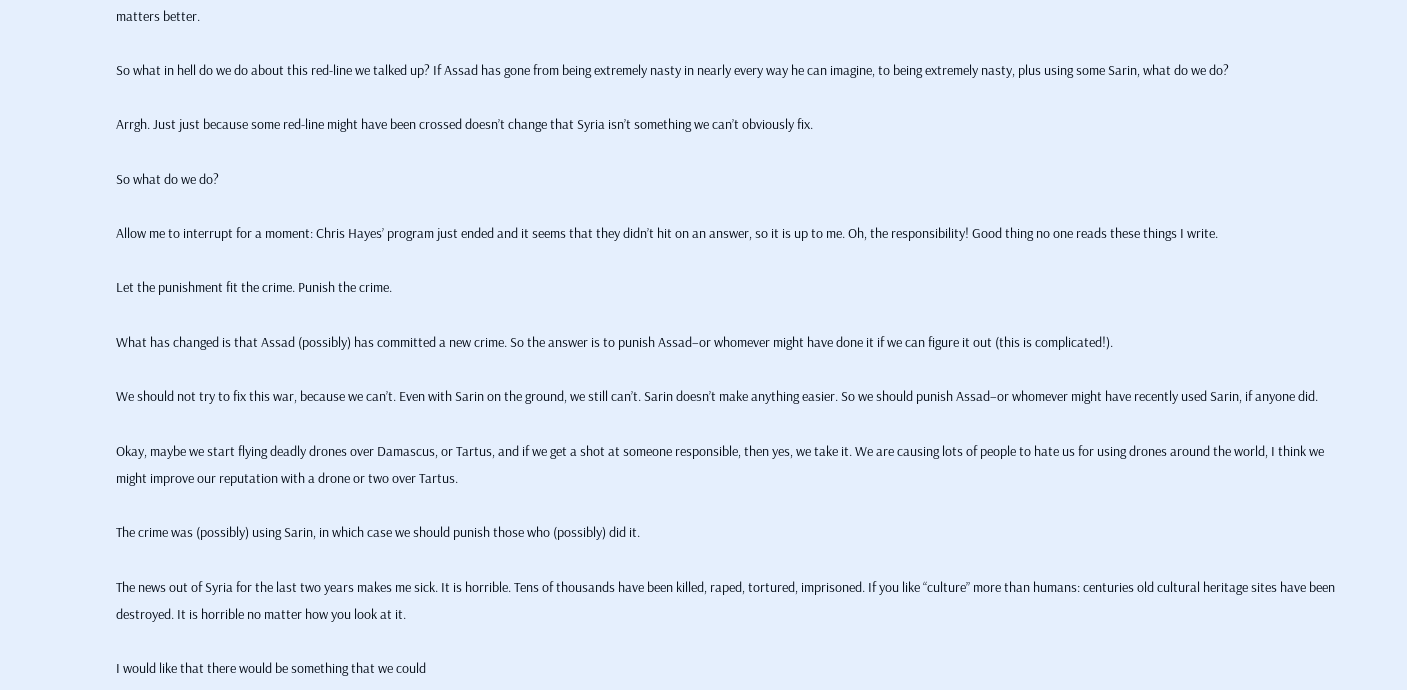matters better.

So what in hell do we do about this red-line we talked up? If Assad has gone from being extremely nasty in nearly every way he can imagine, to being extremely nasty, plus using some Sarin, what do we do?

Arrgh. Just just because some red-line might have been crossed doesn’t change that Syria isn’t something we can’t obviously fix.

So what do we do?

Allow me to interrupt for a moment: Chris Hayes’ program just ended and it seems that they didn’t hit on an answer, so it is up to me. Oh, the responsibility! Good thing no one reads these things I write.

Let the punishment fit the crime. Punish the crime.

What has changed is that Assad (possibly) has committed a new crime. So the answer is to punish Assad–or whomever might have done it if we can figure it out (this is complicated!).

We should not try to fix this war, because we can’t. Even with Sarin on the ground, we still can’t. Sarin doesn’t make anything easier. So we should punish Assad–or whomever might have recently used Sarin, if anyone did.

Okay, maybe we start flying deadly drones over Damascus, or Tartus, and if we get a shot at someone responsible, then yes, we take it. We are causing lots of people to hate us for using drones around the world, I think we might improve our reputation with a drone or two over Tartus.

The crime was (possibly) using Sarin, in which case we should punish those who (possibly) did it.

The news out of Syria for the last two years makes me sick. It is horrible. Tens of thousands have been killed, raped, tortured, imprisoned. If you like “culture” more than humans: centuries old cultural heritage sites have been destroyed. It is horrible no matter how you look at it.

I would like that there would be something that we could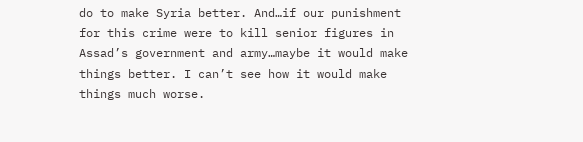do to make Syria better. And…if our punishment for this crime were to kill senior figures in Assad’s government and army…maybe it would make things better. I can’t see how it would make things much worse.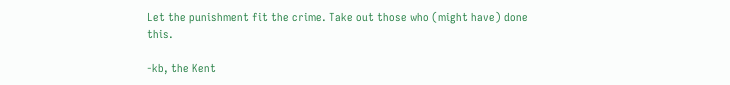Let the punishment fit the crime. Take out those who (might have) done this.

-kb, the Kent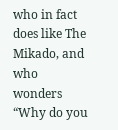who in fact does like The Mikado, and who wonders “Why do you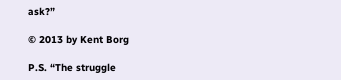ask?”

© 2013 by Kent Borg

P.S. “The struggle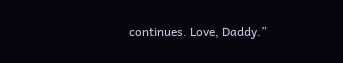continues. Love, Daddy.”